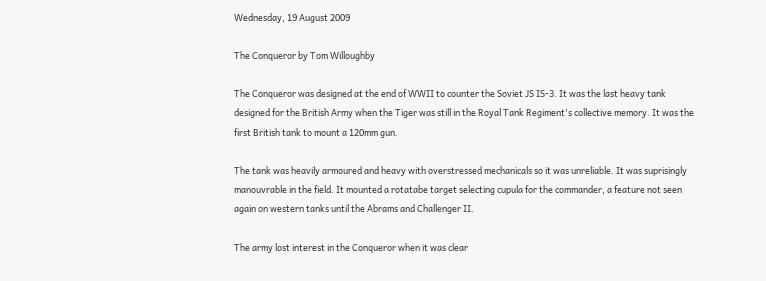Wednesday, 19 August 2009

The Conqueror by Tom Willoughby

The Conqueror was designed at the end of WWII to counter the Soviet JS IS-3. It was the last heavy tank designed for the British Army when the Tiger was still in the Royal Tank Regiment's collective memory. It was the first British tank to mount a 120mm gun.

The tank was heavily armoured and heavy with overstressed mechanicals so it was unreliable. It was suprisingly manouvrable in the field. It mounted a rotatabe target selecting cupula for the commander, a feature not seen again on western tanks until the Abrams and Challenger II.

The army lost interest in the Conqueror when it was clear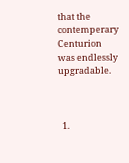that the contemperary Centurion was endlessly upgradable.



  1.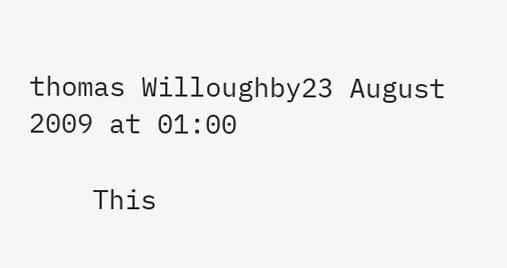thomas Willoughby23 August 2009 at 01:00

    This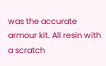was the accurate armour kit. All resin with a scratch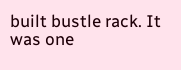built bustle rack. It was one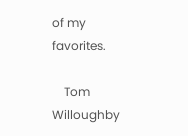of my favorites.

    Tom Willoughby